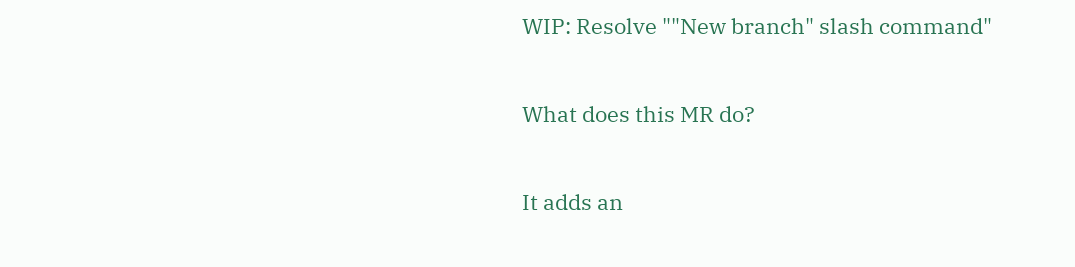WIP: Resolve ""New branch" slash command"

What does this MR do?

It adds an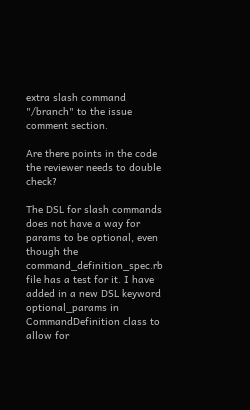extra slash command "/branch" to the issue comment section.

Are there points in the code the reviewer needs to double check?

The DSL for slash commands does not have a way for params to be optional, even though the command_definition_spec.rb file has a test for it. I have added in a new DSL keyword optional_params in CommandDefinition class to allow for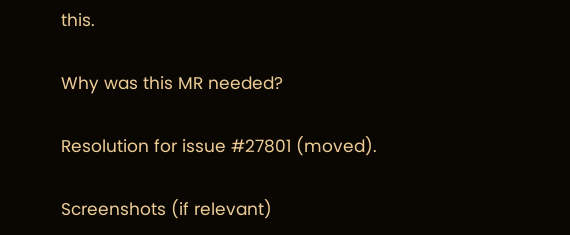this.

Why was this MR needed?

Resolution for issue #27801 (moved).

Screenshots (if relevant)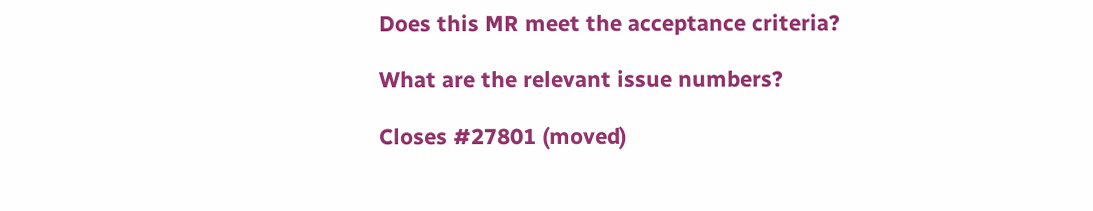Does this MR meet the acceptance criteria?

What are the relevant issue numbers?

Closes #27801 (moved)